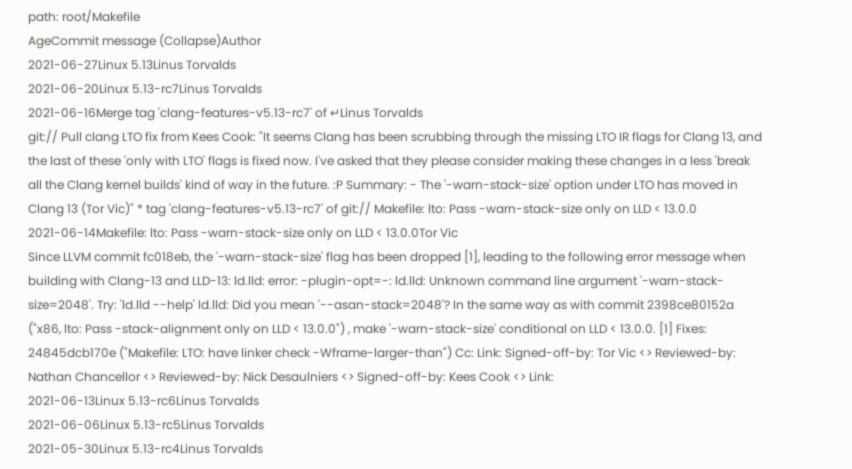path: root/Makefile
AgeCommit message (Collapse)Author
2021-06-27Linux 5.13Linus Torvalds
2021-06-20Linux 5.13-rc7Linus Torvalds
2021-06-16Merge tag 'clang-features-v5.13-rc7' of ↵Linus Torvalds
git:// Pull clang LTO fix from Kees Cook: "It seems Clang has been scrubbing through the missing LTO IR flags for Clang 13, and the last of these 'only with LTO' flags is fixed now. I've asked that they please consider making these changes in a less 'break all the Clang kernel builds' kind of way in the future. :P Summary: - The '-warn-stack-size' option under LTO has moved in Clang 13 (Tor Vic)" * tag 'clang-features-v5.13-rc7' of git:// Makefile: lto: Pass -warn-stack-size only on LLD < 13.0.0
2021-06-14Makefile: lto: Pass -warn-stack-size only on LLD < 13.0.0Tor Vic
Since LLVM commit fc018eb, the '-warn-stack-size' flag has been dropped [1], leading to the following error message when building with Clang-13 and LLD-13: ld.lld: error: -plugin-opt=-: ld.lld: Unknown command line argument '-warn-stack-size=2048'. Try: 'ld.lld --help' ld.lld: Did you mean '--asan-stack=2048'? In the same way as with commit 2398ce80152a ("x86, lto: Pass -stack-alignment only on LLD < 13.0.0") , make '-warn-stack-size' conditional on LLD < 13.0.0. [1] Fixes: 24845dcb170e ("Makefile: LTO: have linker check -Wframe-larger-than") Cc: Link: Signed-off-by: Tor Vic <> Reviewed-by: Nathan Chancellor <> Reviewed-by: Nick Desaulniers <> Signed-off-by: Kees Cook <> Link:
2021-06-13Linux 5.13-rc6Linus Torvalds
2021-06-06Linux 5.13-rc5Linus Torvalds
2021-05-30Linux 5.13-rc4Linus Torvalds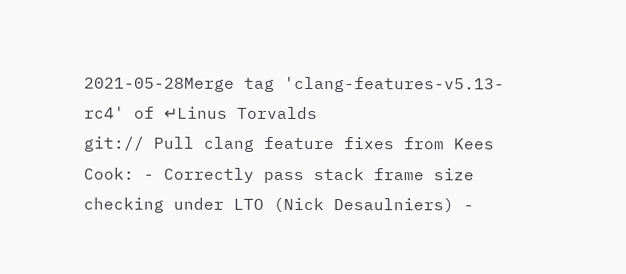2021-05-28Merge tag 'clang-features-v5.13-rc4' of ↵Linus Torvalds
git:// Pull clang feature fixes from Kees Cook: - Correctly pass stack frame size checking under LTO (Nick Desaulniers) -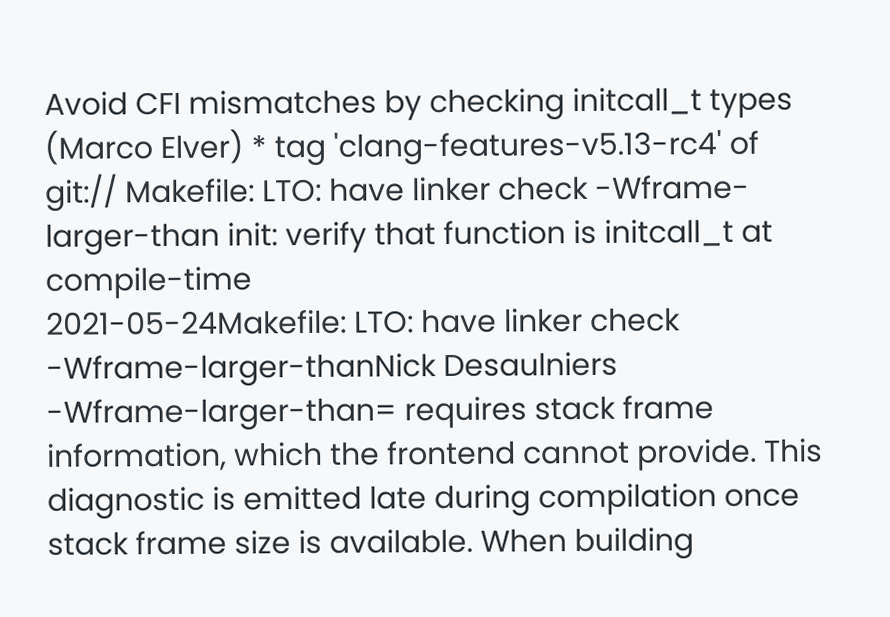Avoid CFI mismatches by checking initcall_t types (Marco Elver) * tag 'clang-features-v5.13-rc4' of git:// Makefile: LTO: have linker check -Wframe-larger-than init: verify that function is initcall_t at compile-time
2021-05-24Makefile: LTO: have linker check -Wframe-larger-thanNick Desaulniers
-Wframe-larger-than= requires stack frame information, which the frontend cannot provide. This diagnostic is emitted late during compilation once stack frame size is available. When building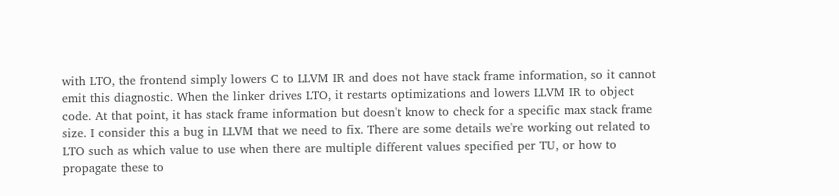with LTO, the frontend simply lowers C to LLVM IR and does not have stack frame information, so it cannot emit this diagnostic. When the linker drives LTO, it restarts optimizations and lowers LLVM IR to object code. At that point, it has stack frame information but doesn't know to check for a specific max stack frame size. I consider this a bug in LLVM that we need to fix. There are some details we're working out related to LTO such as which value to use when there are multiple different values specified per TU, or how to propagate these to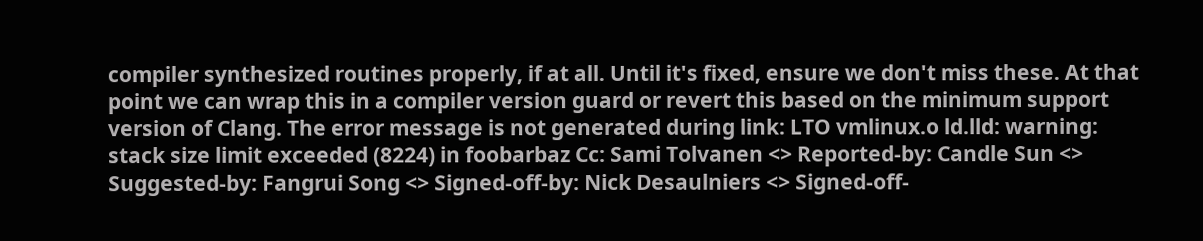compiler synthesized routines properly, if at all. Until it's fixed, ensure we don't miss these. At that point we can wrap this in a compiler version guard or revert this based on the minimum support version of Clang. The error message is not generated during link: LTO vmlinux.o ld.lld: warning: stack size limit exceeded (8224) in foobarbaz Cc: Sami Tolvanen <> Reported-by: Candle Sun <> Suggested-by: Fangrui Song <> Signed-off-by: Nick Desaulniers <> Signed-off-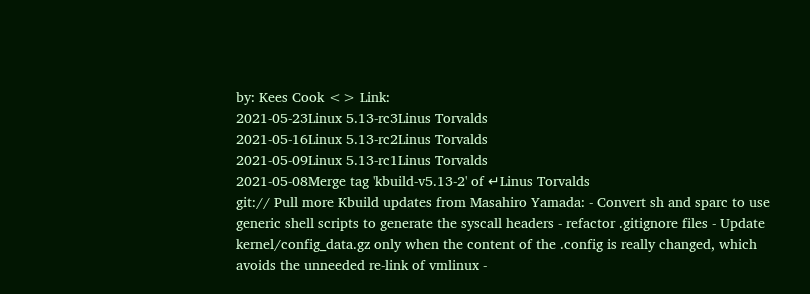by: Kees Cook <> Link:
2021-05-23Linux 5.13-rc3Linus Torvalds
2021-05-16Linux 5.13-rc2Linus Torvalds
2021-05-09Linux 5.13-rc1Linus Torvalds
2021-05-08Merge tag 'kbuild-v5.13-2' of ↵Linus Torvalds
git:// Pull more Kbuild updates from Masahiro Yamada: - Convert sh and sparc to use generic shell scripts to generate the syscall headers - refactor .gitignore files - Update kernel/config_data.gz only when the content of the .config is really changed, which avoids the unneeded re-link of vmlinux -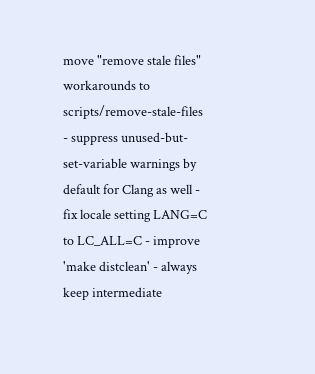move "remove stale files" workarounds to scripts/remove-stale-files - suppress unused-but-set-variable warnings by default for Clang as well - fix locale setting LANG=C to LC_ALL=C - improve 'make distclean' - always keep intermediate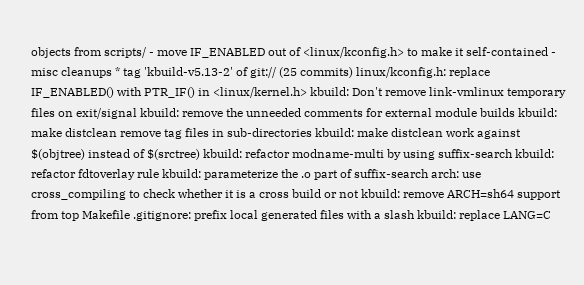objects from scripts/ - move IF_ENABLED out of <linux/kconfig.h> to make it self-contained - misc cleanups * tag 'kbuild-v5.13-2' of git:// (25 commits) linux/kconfig.h: replace IF_ENABLED() with PTR_IF() in <linux/kernel.h> kbuild: Don't remove link-vmlinux temporary files on exit/signal kbuild: remove the unneeded comments for external module builds kbuild: make distclean remove tag files in sub-directories kbuild: make distclean work against $(objtree) instead of $(srctree) kbuild: refactor modname-multi by using suffix-search kbuild: refactor fdtoverlay rule kbuild: parameterize the .o part of suffix-search arch: use cross_compiling to check whether it is a cross build or not kbuild: remove ARCH=sh64 support from top Makefile .gitignore: prefix local generated files with a slash kbuild: replace LANG=C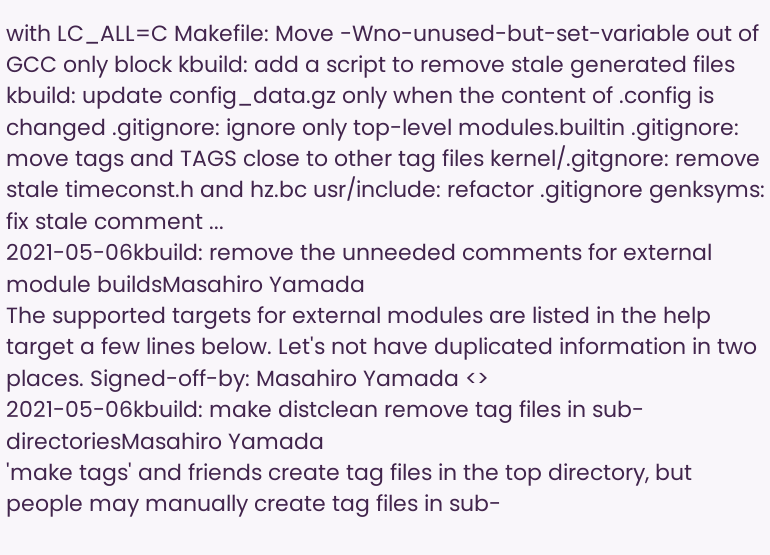with LC_ALL=C Makefile: Move -Wno-unused-but-set-variable out of GCC only block kbuild: add a script to remove stale generated files kbuild: update config_data.gz only when the content of .config is changed .gitignore: ignore only top-level modules.builtin .gitignore: move tags and TAGS close to other tag files kernel/.gitgnore: remove stale timeconst.h and hz.bc usr/include: refactor .gitignore genksyms: fix stale comment ...
2021-05-06kbuild: remove the unneeded comments for external module buildsMasahiro Yamada
The supported targets for external modules are listed in the help target a few lines below. Let's not have duplicated information in two places. Signed-off-by: Masahiro Yamada <>
2021-05-06kbuild: make distclean remove tag files in sub-directoriesMasahiro Yamada
'make tags' and friends create tag files in the top directory, but people may manually create tag files in sub-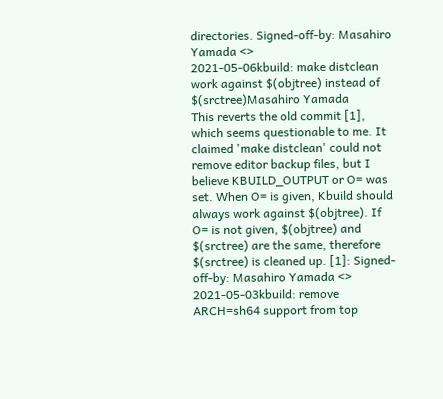directories. Signed-off-by: Masahiro Yamada <>
2021-05-06kbuild: make distclean work against $(objtree) instead of $(srctree)Masahiro Yamada
This reverts the old commit [1], which seems questionable to me. It claimed 'make distclean' could not remove editor backup files, but I believe KBUILD_OUTPUT or O= was set. When O= is given, Kbuild should always work against $(objtree). If O= is not given, $(objtree) and $(srctree) are the same, therefore $(srctree) is cleaned up. [1]: Signed-off-by: Masahiro Yamada <>
2021-05-03kbuild: remove ARCH=sh64 support from top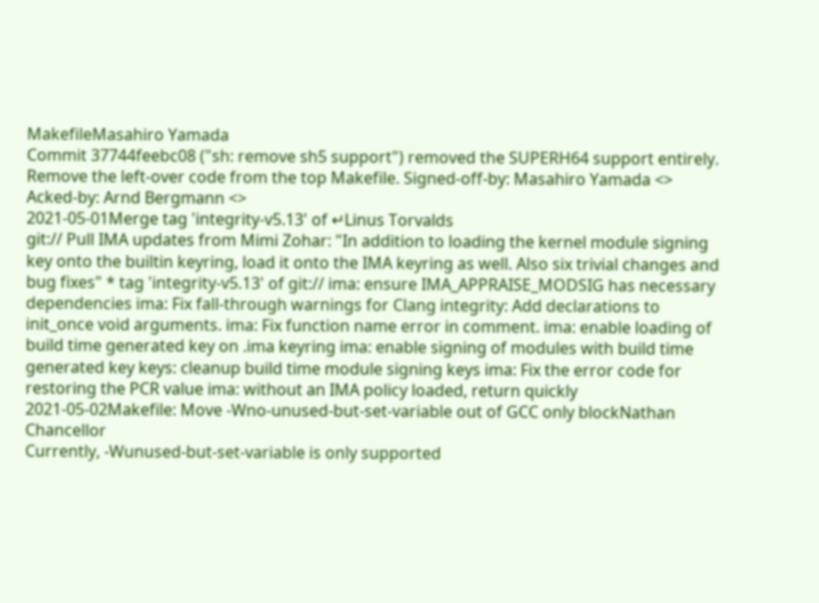MakefileMasahiro Yamada
Commit 37744feebc08 ("sh: remove sh5 support") removed the SUPERH64 support entirely. Remove the left-over code from the top Makefile. Signed-off-by: Masahiro Yamada <> Acked-by: Arnd Bergmann <>
2021-05-01Merge tag 'integrity-v5.13' of ↵Linus Torvalds
git:// Pull IMA updates from Mimi Zohar: "In addition to loading the kernel module signing key onto the builtin keyring, load it onto the IMA keyring as well. Also six trivial changes and bug fixes" * tag 'integrity-v5.13' of git:// ima: ensure IMA_APPRAISE_MODSIG has necessary dependencies ima: Fix fall-through warnings for Clang integrity: Add declarations to init_once void arguments. ima: Fix function name error in comment. ima: enable loading of build time generated key on .ima keyring ima: enable signing of modules with build time generated key keys: cleanup build time module signing keys ima: Fix the error code for restoring the PCR value ima: without an IMA policy loaded, return quickly
2021-05-02Makefile: Move -Wno-unused-but-set-variable out of GCC only blockNathan Chancellor
Currently, -Wunused-but-set-variable is only supported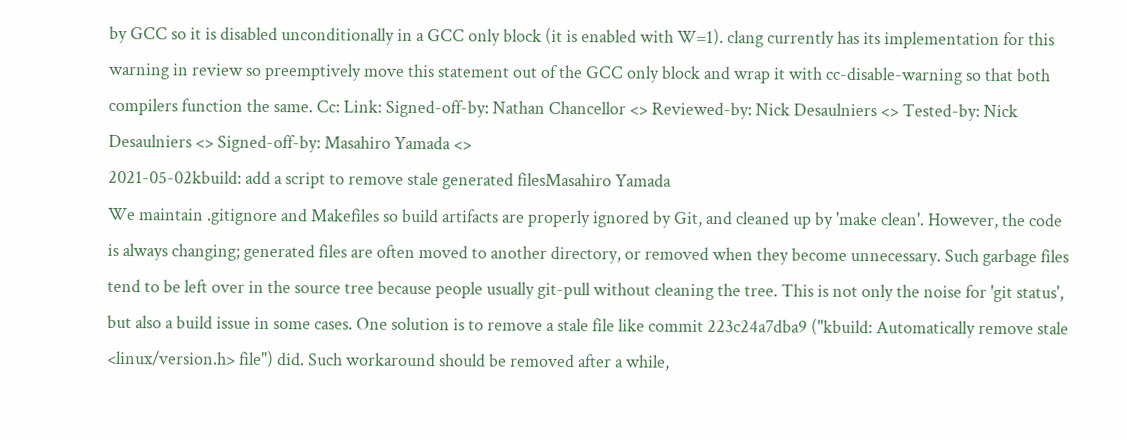by GCC so it is disabled unconditionally in a GCC only block (it is enabled with W=1). clang currently has its implementation for this warning in review so preemptively move this statement out of the GCC only block and wrap it with cc-disable-warning so that both compilers function the same. Cc: Link: Signed-off-by: Nathan Chancellor <> Reviewed-by: Nick Desaulniers <> Tested-by: Nick Desaulniers <> Signed-off-by: Masahiro Yamada <>
2021-05-02kbuild: add a script to remove stale generated filesMasahiro Yamada
We maintain .gitignore and Makefiles so build artifacts are properly ignored by Git, and cleaned up by 'make clean'. However, the code is always changing; generated files are often moved to another directory, or removed when they become unnecessary. Such garbage files tend to be left over in the source tree because people usually git-pull without cleaning the tree. This is not only the noise for 'git status', but also a build issue in some cases. One solution is to remove a stale file like commit 223c24a7dba9 ("kbuild: Automatically remove stale <linux/version.h> file") did. Such workaround should be removed after a while,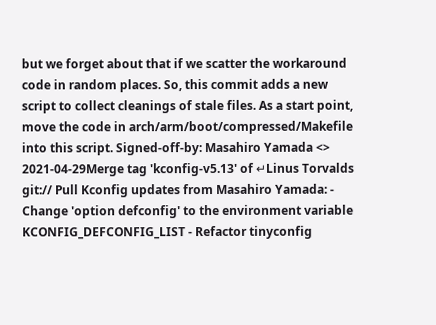but we forget about that if we scatter the workaround code in random places. So, this commit adds a new script to collect cleanings of stale files. As a start point, move the code in arch/arm/boot/compressed/Makefile into this script. Signed-off-by: Masahiro Yamada <>
2021-04-29Merge tag 'kconfig-v5.13' of ↵Linus Torvalds
git:// Pull Kconfig updates from Masahiro Yamada: - Change 'option defconfig' to the environment variable KCONFIG_DEFCONFIG_LIST - Refactor tinyconfig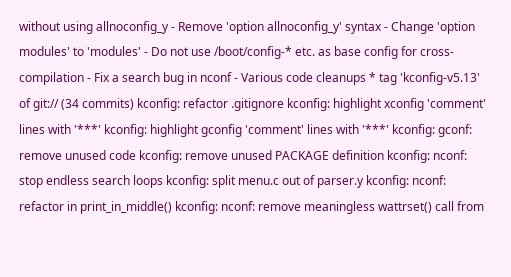without using allnoconfig_y - Remove 'option allnoconfig_y' syntax - Change 'option modules' to 'modules' - Do not use /boot/config-* etc. as base config for cross-compilation - Fix a search bug in nconf - Various code cleanups * tag 'kconfig-v5.13' of git:// (34 commits) kconfig: refactor .gitignore kconfig: highlight xconfig 'comment' lines with '***' kconfig: highlight gconfig 'comment' lines with '***' kconfig: gconf: remove unused code kconfig: remove unused PACKAGE definition kconfig: nconf: stop endless search loops kconfig: split menu.c out of parser.y kconfig: nconf: refactor in print_in_middle() kconfig: nconf: remove meaningless wattrset() call from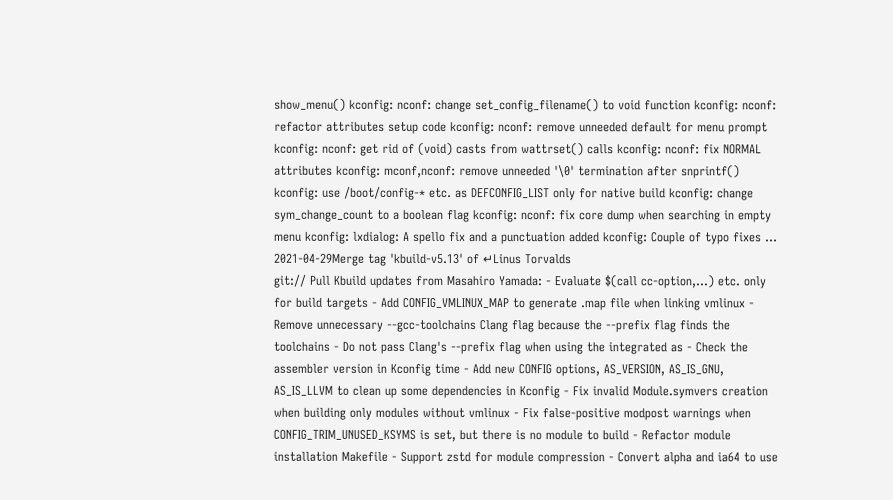show_menu() kconfig: nconf: change set_config_filename() to void function kconfig: nconf: refactor attributes setup code kconfig: nconf: remove unneeded default for menu prompt kconfig: nconf: get rid of (void) casts from wattrset() calls kconfig: nconf: fix NORMAL attributes kconfig: mconf,nconf: remove unneeded '\0' termination after snprintf() kconfig: use /boot/config-* etc. as DEFCONFIG_LIST only for native build kconfig: change sym_change_count to a boolean flag kconfig: nconf: fix core dump when searching in empty menu kconfig: lxdialog: A spello fix and a punctuation added kconfig: Couple of typo fixes ...
2021-04-29Merge tag 'kbuild-v5.13' of ↵Linus Torvalds
git:// Pull Kbuild updates from Masahiro Yamada: - Evaluate $(call cc-option,...) etc. only for build targets - Add CONFIG_VMLINUX_MAP to generate .map file when linking vmlinux - Remove unnecessary --gcc-toolchains Clang flag because the --prefix flag finds the toolchains - Do not pass Clang's --prefix flag when using the integrated as - Check the assembler version in Kconfig time - Add new CONFIG options, AS_VERSION, AS_IS_GNU, AS_IS_LLVM to clean up some dependencies in Kconfig - Fix invalid Module.symvers creation when building only modules without vmlinux - Fix false-positive modpost warnings when CONFIG_TRIM_UNUSED_KSYMS is set, but there is no module to build - Refactor module installation Makefile - Support zstd for module compression - Convert alpha and ia64 to use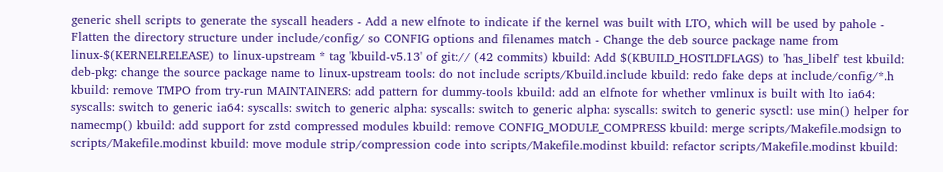generic shell scripts to generate the syscall headers - Add a new elfnote to indicate if the kernel was built with LTO, which will be used by pahole - Flatten the directory structure under include/config/ so CONFIG options and filenames match - Change the deb source package name from linux-$(KERNELRELEASE) to linux-upstream * tag 'kbuild-v5.13' of git:// (42 commits) kbuild: Add $(KBUILD_HOSTLDFLAGS) to 'has_libelf' test kbuild: deb-pkg: change the source package name to linux-upstream tools: do not include scripts/Kbuild.include kbuild: redo fake deps at include/config/*.h kbuild: remove TMPO from try-run MAINTAINERS: add pattern for dummy-tools kbuild: add an elfnote for whether vmlinux is built with lto ia64: syscalls: switch to generic ia64: syscalls: switch to generic alpha: syscalls: switch to generic alpha: syscalls: switch to generic sysctl: use min() helper for namecmp() kbuild: add support for zstd compressed modules kbuild: remove CONFIG_MODULE_COMPRESS kbuild: merge scripts/Makefile.modsign to scripts/Makefile.modinst kbuild: move module strip/compression code into scripts/Makefile.modinst kbuild: refactor scripts/Makefile.modinst kbuild: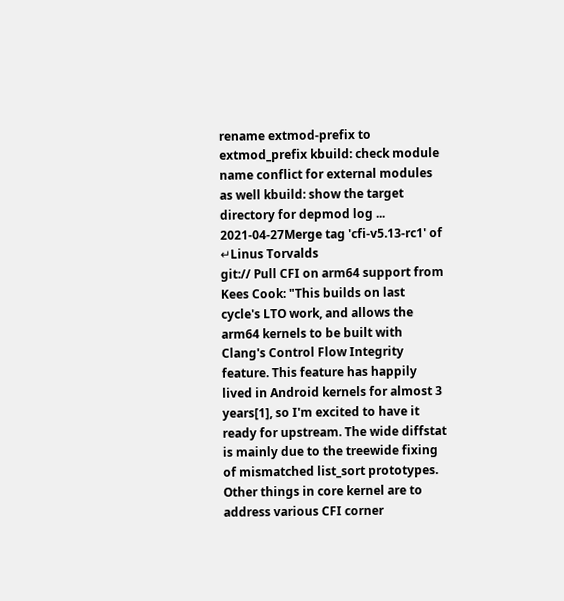rename extmod-prefix to extmod_prefix kbuild: check module name conflict for external modules as well kbuild: show the target directory for depmod log ...
2021-04-27Merge tag 'cfi-v5.13-rc1' of ↵Linus Torvalds
git:// Pull CFI on arm64 support from Kees Cook: "This builds on last cycle's LTO work, and allows the arm64 kernels to be built with Clang's Control Flow Integrity feature. This feature has happily lived in Android kernels for almost 3 years[1], so I'm excited to have it ready for upstream. The wide diffstat is mainly due to the treewide fixing of mismatched list_sort prototypes. Other things in core kernel are to address various CFI corner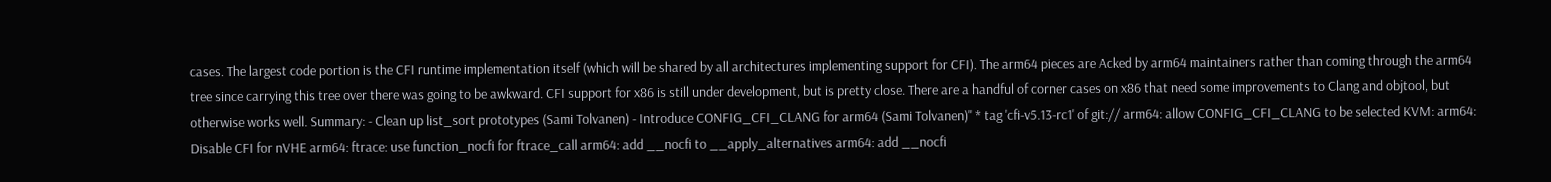cases. The largest code portion is the CFI runtime implementation itself (which will be shared by all architectures implementing support for CFI). The arm64 pieces are Acked by arm64 maintainers rather than coming through the arm64 tree since carrying this tree over there was going to be awkward. CFI support for x86 is still under development, but is pretty close. There are a handful of corner cases on x86 that need some improvements to Clang and objtool, but otherwise works well. Summary: - Clean up list_sort prototypes (Sami Tolvanen) - Introduce CONFIG_CFI_CLANG for arm64 (Sami Tolvanen)" * tag 'cfi-v5.13-rc1' of git:// arm64: allow CONFIG_CFI_CLANG to be selected KVM: arm64: Disable CFI for nVHE arm64: ftrace: use function_nocfi for ftrace_call arm64: add __nocfi to __apply_alternatives arm64: add __nocfi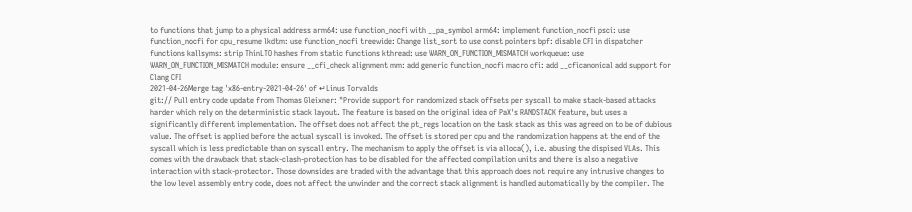to functions that jump to a physical address arm64: use function_nocfi with __pa_symbol arm64: implement function_nocfi psci: use function_nocfi for cpu_resume lkdtm: use function_nocfi treewide: Change list_sort to use const pointers bpf: disable CFI in dispatcher functions kallsyms: strip ThinLTO hashes from static functions kthread: use WARN_ON_FUNCTION_MISMATCH workqueue: use WARN_ON_FUNCTION_MISMATCH module: ensure __cfi_check alignment mm: add generic function_nocfi macro cfi: add __cficanonical add support for Clang CFI
2021-04-26Merge tag 'x86-entry-2021-04-26' of ↵Linus Torvalds
git:// Pull entry code update from Thomas Gleixner: "Provide support for randomized stack offsets per syscall to make stack-based attacks harder which rely on the deterministic stack layout. The feature is based on the original idea of PaX's RANDSTACK feature, but uses a significantly different implementation. The offset does not affect the pt_regs location on the task stack as this was agreed on to be of dubious value. The offset is applied before the actual syscall is invoked. The offset is stored per cpu and the randomization happens at the end of the syscall which is less predictable than on syscall entry. The mechanism to apply the offset is via alloca(), i.e. abusing the dispised VLAs. This comes with the drawback that stack-clash-protection has to be disabled for the affected compilation units and there is also a negative interaction with stack-protector. Those downsides are traded with the advantage that this approach does not require any intrusive changes to the low level assembly entry code, does not affect the unwinder and the correct stack alignment is handled automatically by the compiler. The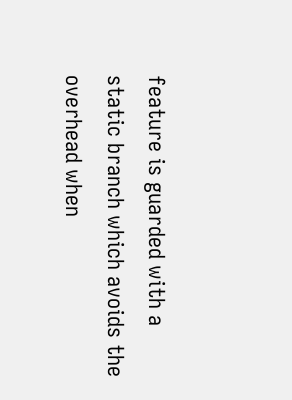feature is guarded with a static branch which avoids the overhead when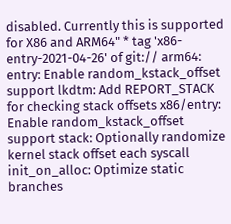disabled. Currently this is supported for X86 and ARM64" * tag 'x86-entry-2021-04-26' of git:// arm64: entry: Enable random_kstack_offset support lkdtm: Add REPORT_STACK for checking stack offsets x86/entry: Enable random_kstack_offset support stack: Optionally randomize kernel stack offset each syscall init_on_alloc: Optimize static branches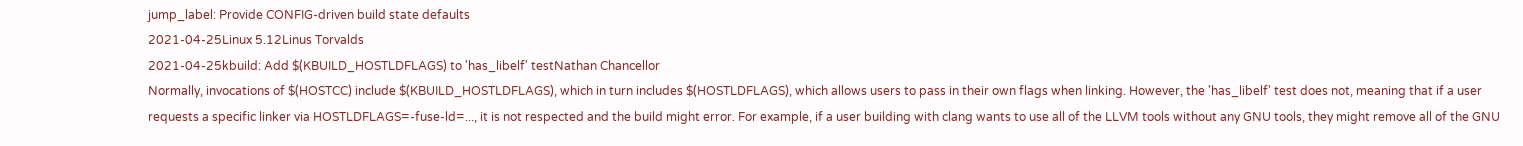jump_label: Provide CONFIG-driven build state defaults
2021-04-25Linux 5.12Linus Torvalds
2021-04-25kbuild: Add $(KBUILD_HOSTLDFLAGS) to 'has_libelf' testNathan Chancellor
Normally, invocations of $(HOSTCC) include $(KBUILD_HOSTLDFLAGS), which in turn includes $(HOSTLDFLAGS), which allows users to pass in their own flags when linking. However, the 'has_libelf' test does not, meaning that if a user requests a specific linker via HOSTLDFLAGS=-fuse-ld=..., it is not respected and the build might error. For example, if a user building with clang wants to use all of the LLVM tools without any GNU tools, they might remove all of the GNU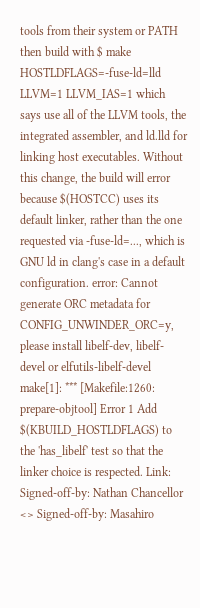tools from their system or PATH then build with $ make HOSTLDFLAGS=-fuse-ld=lld LLVM=1 LLVM_IAS=1 which says use all of the LLVM tools, the integrated assembler, and ld.lld for linking host executables. Without this change, the build will error because $(HOSTCC) uses its default linker, rather than the one requested via -fuse-ld=..., which is GNU ld in clang's case in a default configuration. error: Cannot generate ORC metadata for CONFIG_UNWINDER_ORC=y, please install libelf-dev, libelf-devel or elfutils-libelf-devel make[1]: *** [Makefile:1260: prepare-objtool] Error 1 Add $(KBUILD_HOSTLDFLAGS) to the 'has_libelf' test so that the linker choice is respected. Link: Signed-off-by: Nathan Chancellor <> Signed-off-by: Masahiro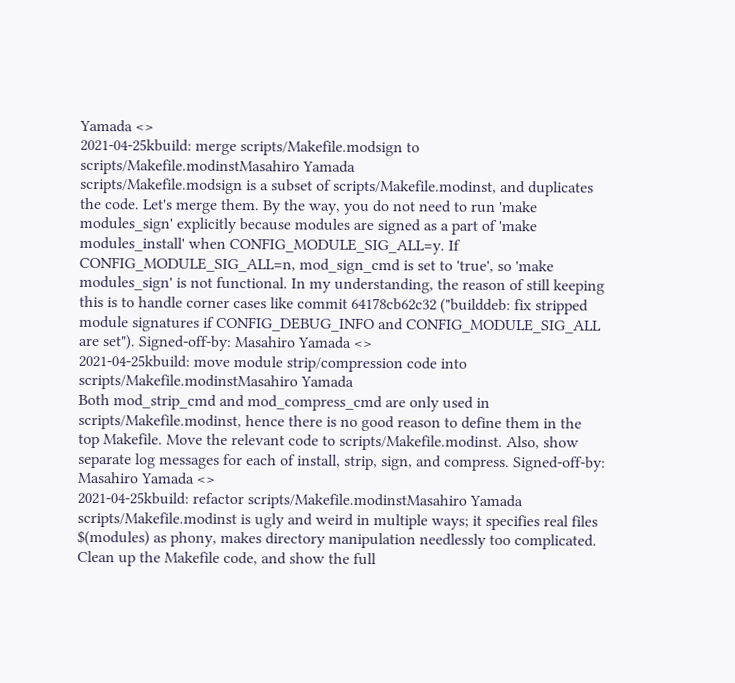Yamada <>
2021-04-25kbuild: merge scripts/Makefile.modsign to scripts/Makefile.modinstMasahiro Yamada
scripts/Makefile.modsign is a subset of scripts/Makefile.modinst, and duplicates the code. Let's merge them. By the way, you do not need to run 'make modules_sign' explicitly because modules are signed as a part of 'make modules_install' when CONFIG_MODULE_SIG_ALL=y. If CONFIG_MODULE_SIG_ALL=n, mod_sign_cmd is set to 'true', so 'make modules_sign' is not functional. In my understanding, the reason of still keeping this is to handle corner cases like commit 64178cb62c32 ("builddeb: fix stripped module signatures if CONFIG_DEBUG_INFO and CONFIG_MODULE_SIG_ALL are set"). Signed-off-by: Masahiro Yamada <>
2021-04-25kbuild: move module strip/compression code into scripts/Makefile.modinstMasahiro Yamada
Both mod_strip_cmd and mod_compress_cmd are only used in scripts/Makefile.modinst, hence there is no good reason to define them in the top Makefile. Move the relevant code to scripts/Makefile.modinst. Also, show separate log messages for each of install, strip, sign, and compress. Signed-off-by: Masahiro Yamada <>
2021-04-25kbuild: refactor scripts/Makefile.modinstMasahiro Yamada
scripts/Makefile.modinst is ugly and weird in multiple ways; it specifies real files $(modules) as phony, makes directory manipulation needlessly too complicated. Clean up the Makefile code, and show the full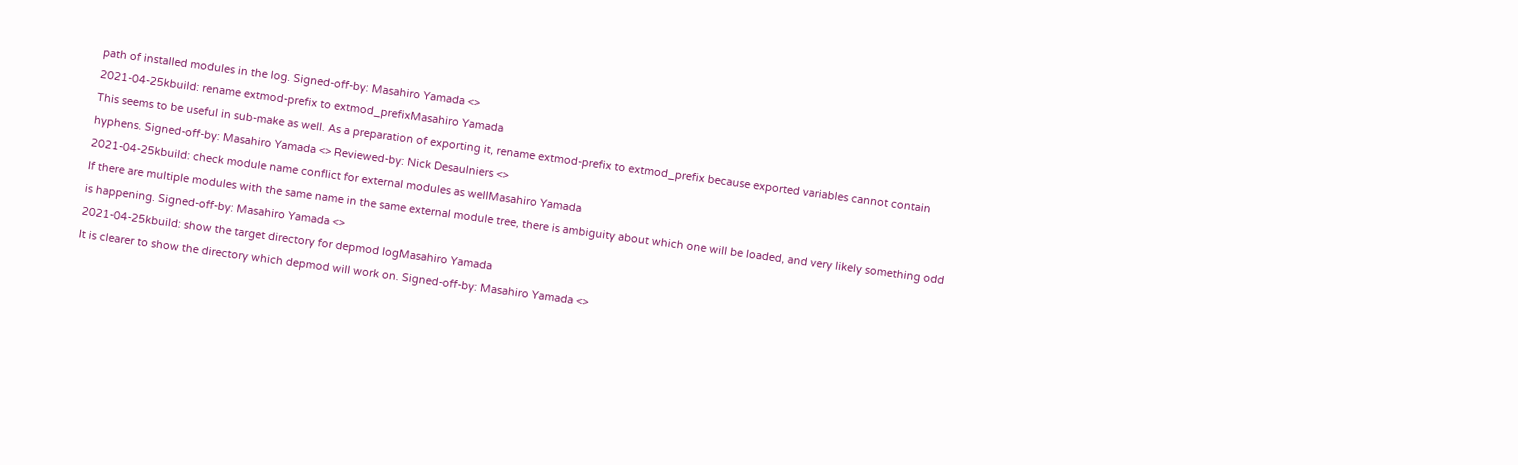path of installed modules in the log. Signed-off-by: Masahiro Yamada <>
2021-04-25kbuild: rename extmod-prefix to extmod_prefixMasahiro Yamada
This seems to be useful in sub-make as well. As a preparation of exporting it, rename extmod-prefix to extmod_prefix because exported variables cannot contain hyphens. Signed-off-by: Masahiro Yamada <> Reviewed-by: Nick Desaulniers <>
2021-04-25kbuild: check module name conflict for external modules as wellMasahiro Yamada
If there are multiple modules with the same name in the same external module tree, there is ambiguity about which one will be loaded, and very likely something odd is happening. Signed-off-by: Masahiro Yamada <>
2021-04-25kbuild: show the target directory for depmod logMasahiro Yamada
It is clearer to show the directory which depmod will work on. Signed-off-by: Masahiro Yamada <>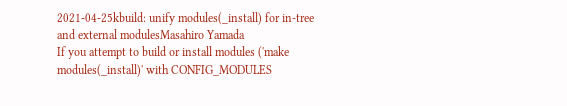2021-04-25kbuild: unify modules(_install) for in-tree and external modulesMasahiro Yamada
If you attempt to build or install modules ('make modules(_install)' with CONFIG_MODULES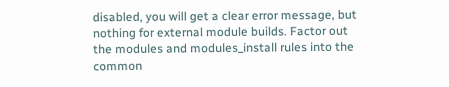disabled, you will get a clear error message, but nothing for external module builds. Factor out the modules and modules_install rules into the common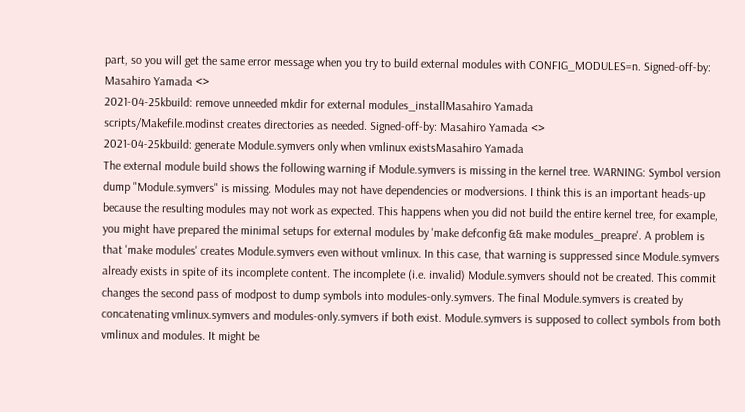part, so you will get the same error message when you try to build external modules with CONFIG_MODULES=n. Signed-off-by: Masahiro Yamada <>
2021-04-25kbuild: remove unneeded mkdir for external modules_installMasahiro Yamada
scripts/Makefile.modinst creates directories as needed. Signed-off-by: Masahiro Yamada <>
2021-04-25kbuild: generate Module.symvers only when vmlinux existsMasahiro Yamada
The external module build shows the following warning if Module.symvers is missing in the kernel tree. WARNING: Symbol version dump "Module.symvers" is missing. Modules may not have dependencies or modversions. I think this is an important heads-up because the resulting modules may not work as expected. This happens when you did not build the entire kernel tree, for example, you might have prepared the minimal setups for external modules by 'make defconfig && make modules_preapre'. A problem is that 'make modules' creates Module.symvers even without vmlinux. In this case, that warning is suppressed since Module.symvers already exists in spite of its incomplete content. The incomplete (i.e. invalid) Module.symvers should not be created. This commit changes the second pass of modpost to dump symbols into modules-only.symvers. The final Module.symvers is created by concatenating vmlinux.symvers and modules-only.symvers if both exist. Module.symvers is supposed to collect symbols from both vmlinux and modules. It might be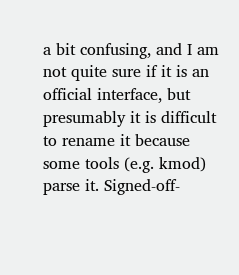a bit confusing, and I am not quite sure if it is an official interface, but presumably it is difficult to rename it because some tools (e.g. kmod) parse it. Signed-off-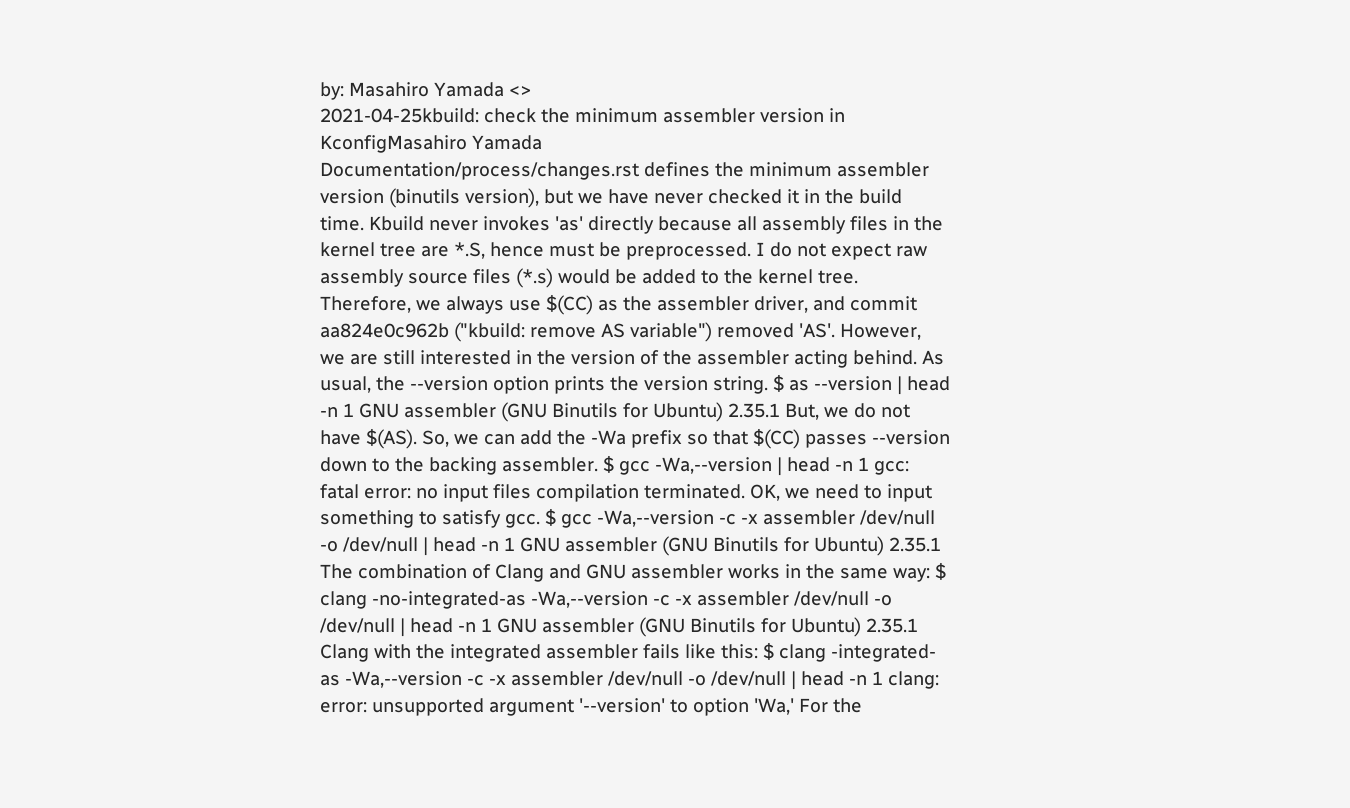by: Masahiro Yamada <>
2021-04-25kbuild: check the minimum assembler version in KconfigMasahiro Yamada
Documentation/process/changes.rst defines the minimum assembler version (binutils version), but we have never checked it in the build time. Kbuild never invokes 'as' directly because all assembly files in the kernel tree are *.S, hence must be preprocessed. I do not expect raw assembly source files (*.s) would be added to the kernel tree. Therefore, we always use $(CC) as the assembler driver, and commit aa824e0c962b ("kbuild: remove AS variable") removed 'AS'. However, we are still interested in the version of the assembler acting behind. As usual, the --version option prints the version string. $ as --version | head -n 1 GNU assembler (GNU Binutils for Ubuntu) 2.35.1 But, we do not have $(AS). So, we can add the -Wa prefix so that $(CC) passes --version down to the backing assembler. $ gcc -Wa,--version | head -n 1 gcc: fatal error: no input files compilation terminated. OK, we need to input something to satisfy gcc. $ gcc -Wa,--version -c -x assembler /dev/null -o /dev/null | head -n 1 GNU assembler (GNU Binutils for Ubuntu) 2.35.1 The combination of Clang and GNU assembler works in the same way: $ clang -no-integrated-as -Wa,--version -c -x assembler /dev/null -o /dev/null | head -n 1 GNU assembler (GNU Binutils for Ubuntu) 2.35.1 Clang with the integrated assembler fails like this: $ clang -integrated-as -Wa,--version -c -x assembler /dev/null -o /dev/null | head -n 1 clang: error: unsupported argument '--version' to option 'Wa,' For the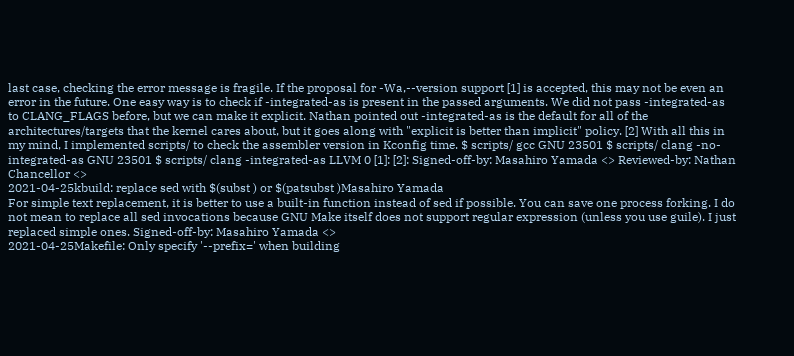last case, checking the error message is fragile. If the proposal for -Wa,--version support [1] is accepted, this may not be even an error in the future. One easy way is to check if -integrated-as is present in the passed arguments. We did not pass -integrated-as to CLANG_FLAGS before, but we can make it explicit. Nathan pointed out -integrated-as is the default for all of the architectures/targets that the kernel cares about, but it goes along with "explicit is better than implicit" policy. [2] With all this in my mind, I implemented scripts/ to check the assembler version in Kconfig time. $ scripts/ gcc GNU 23501 $ scripts/ clang -no-integrated-as GNU 23501 $ scripts/ clang -integrated-as LLVM 0 [1]: [2]: Signed-off-by: Masahiro Yamada <> Reviewed-by: Nathan Chancellor <>
2021-04-25kbuild: replace sed with $(subst ) or $(patsubst )Masahiro Yamada
For simple text replacement, it is better to use a built-in function instead of sed if possible. You can save one process forking. I do not mean to replace all sed invocations because GNU Make itself does not support regular expression (unless you use guile). I just replaced simple ones. Signed-off-by: Masahiro Yamada <>
2021-04-25Makefile: Only specify '--prefix=' when building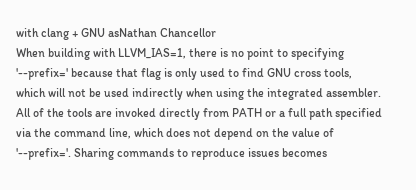with clang + GNU asNathan Chancellor
When building with LLVM_IAS=1, there is no point to specifying '--prefix=' because that flag is only used to find GNU cross tools, which will not be used indirectly when using the integrated assembler. All of the tools are invoked directly from PATH or a full path specified via the command line, which does not depend on the value of '--prefix='. Sharing commands to reproduce issues becomes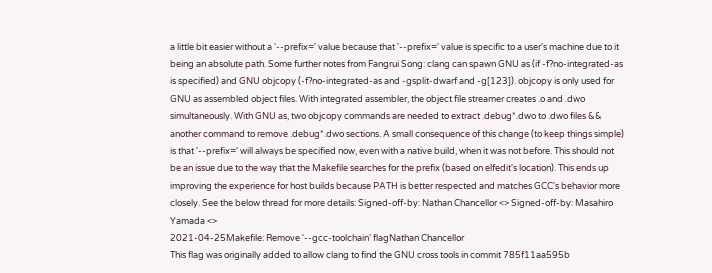a little bit easier without a '--prefix=' value because that '--prefix=' value is specific to a user's machine due to it being an absolute path. Some further notes from Fangrui Song: clang can spawn GNU as (if -f?no-integrated-as is specified) and GNU objcopy (-f?no-integrated-as and -gsplit-dwarf and -g[123]). objcopy is only used for GNU as assembled object files. With integrated assembler, the object file streamer creates .o and .dwo simultaneously. With GNU as, two objcopy commands are needed to extract .debug*.dwo to .dwo files && another command to remove .debug*.dwo sections. A small consequence of this change (to keep things simple) is that '--prefix=' will always be specified now, even with a native build, when it was not before. This should not be an issue due to the way that the Makefile searches for the prefix (based on elfedit's location). This ends up improving the experience for host builds because PATH is better respected and matches GCC's behavior more closely. See the below thread for more details: Signed-off-by: Nathan Chancellor <> Signed-off-by: Masahiro Yamada <>
2021-04-25Makefile: Remove '--gcc-toolchain' flagNathan Chancellor
This flag was originally added to allow clang to find the GNU cross tools in commit 785f11aa595b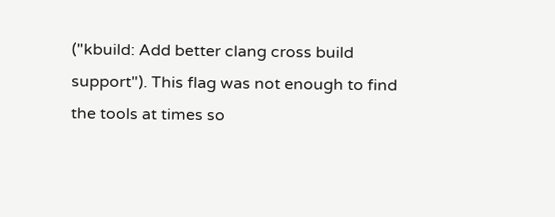("kbuild: Add better clang cross build support"). This flag was not enough to find the tools at times so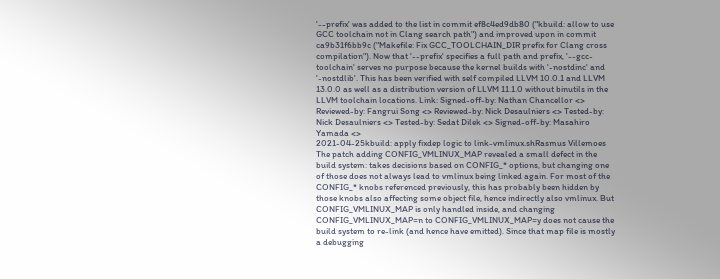'--prefix' was added to the list in commit ef8c4ed9db80 ("kbuild: allow to use GCC toolchain not in Clang search path") and improved upon in commit ca9b31f6bb9c ("Makefile: Fix GCC_TOOLCHAIN_DIR prefix for Clang cross compilation"). Now that '--prefix' specifies a full path and prefix, '--gcc-toolchain' serves no purpose because the kernel builds with '-nostdinc' and '-nostdlib'. This has been verified with self compiled LLVM 10.0.1 and LLVM 13.0.0 as well as a distribution version of LLVM 11.1.0 without binutils in the LLVM toolchain locations. Link: Signed-off-by: Nathan Chancellor <> Reviewed-by: Fangrui Song <> Reviewed-by: Nick Desaulniers <> Tested-by: Nick Desaulniers <> Tested-by: Sedat Dilek <> Signed-off-by: Masahiro Yamada <>
2021-04-25kbuild: apply fixdep logic to link-vmlinux.shRasmus Villemoes
The patch adding CONFIG_VMLINUX_MAP revealed a small defect in the build system: takes decisions based on CONFIG_* options, but changing one of those does not always lead to vmlinux being linked again. For most of the CONFIG_* knobs referenced previously, this has probably been hidden by those knobs also affecting some object file, hence indirectly also vmlinux. But CONFIG_VMLINUX_MAP is only handled inside, and changing CONFIG_VMLINUX_MAP=n to CONFIG_VMLINUX_MAP=y does not cause the build system to re-link (and hence have emitted). Since that map file is mostly a debugging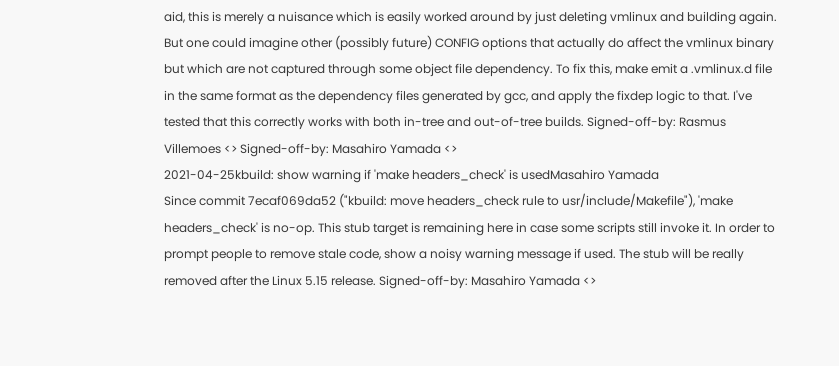aid, this is merely a nuisance which is easily worked around by just deleting vmlinux and building again. But one could imagine other (possibly future) CONFIG options that actually do affect the vmlinux binary but which are not captured through some object file dependency. To fix this, make emit a .vmlinux.d file in the same format as the dependency files generated by gcc, and apply the fixdep logic to that. I've tested that this correctly works with both in-tree and out-of-tree builds. Signed-off-by: Rasmus Villemoes <> Signed-off-by: Masahiro Yamada <>
2021-04-25kbuild: show warning if 'make headers_check' is usedMasahiro Yamada
Since commit 7ecaf069da52 ("kbuild: move headers_check rule to usr/include/Makefile"), 'make headers_check' is no-op. This stub target is remaining here in case some scripts still invoke it. In order to prompt people to remove stale code, show a noisy warning message if used. The stub will be really removed after the Linux 5.15 release. Signed-off-by: Masahiro Yamada <>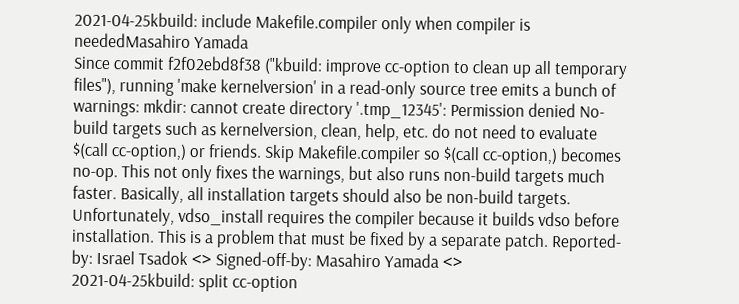2021-04-25kbuild: include Makefile.compiler only when compiler is neededMasahiro Yamada
Since commit f2f02ebd8f38 ("kbuild: improve cc-option to clean up all temporary files"), running 'make kernelversion' in a read-only source tree emits a bunch of warnings: mkdir: cannot create directory '.tmp_12345': Permission denied No-build targets such as kernelversion, clean, help, etc. do not need to evaluate $(call cc-option,) or friends. Skip Makefile.compiler so $(call cc-option,) becomes no-op. This not only fixes the warnings, but also runs non-build targets much faster. Basically, all installation targets should also be non-build targets. Unfortunately, vdso_install requires the compiler because it builds vdso before installation. This is a problem that must be fixed by a separate patch. Reported-by: Israel Tsadok <> Signed-off-by: Masahiro Yamada <>
2021-04-25kbuild: split cc-option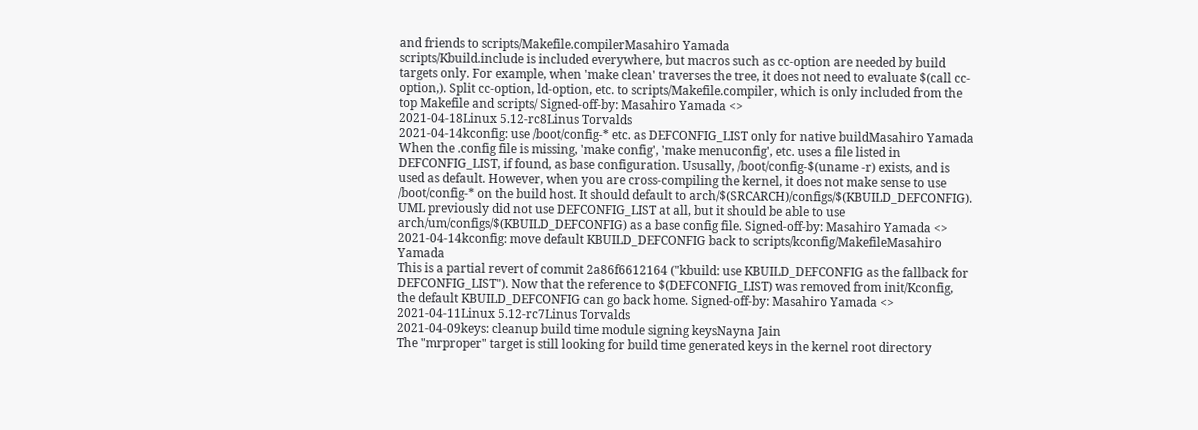and friends to scripts/Makefile.compilerMasahiro Yamada
scripts/Kbuild.include is included everywhere, but macros such as cc-option are needed by build targets only. For example, when 'make clean' traverses the tree, it does not need to evaluate $(call cc-option,). Split cc-option, ld-option, etc. to scripts/Makefile.compiler, which is only included from the top Makefile and scripts/ Signed-off-by: Masahiro Yamada <>
2021-04-18Linux 5.12-rc8Linus Torvalds
2021-04-14kconfig: use /boot/config-* etc. as DEFCONFIG_LIST only for native buildMasahiro Yamada
When the .config file is missing, 'make config', 'make menuconfig', etc. uses a file listed in DEFCONFIG_LIST, if found, as base configuration. Ususally, /boot/config-$(uname -r) exists, and is used as default. However, when you are cross-compiling the kernel, it does not make sense to use /boot/config-* on the build host. It should default to arch/$(SRCARCH)/configs/$(KBUILD_DEFCONFIG). UML previously did not use DEFCONFIG_LIST at all, but it should be able to use arch/um/configs/$(KBUILD_DEFCONFIG) as a base config file. Signed-off-by: Masahiro Yamada <>
2021-04-14kconfig: move default KBUILD_DEFCONFIG back to scripts/kconfig/MakefileMasahiro Yamada
This is a partial revert of commit 2a86f6612164 ("kbuild: use KBUILD_DEFCONFIG as the fallback for DEFCONFIG_LIST"). Now that the reference to $(DEFCONFIG_LIST) was removed from init/Kconfig, the default KBUILD_DEFCONFIG can go back home. Signed-off-by: Masahiro Yamada <>
2021-04-11Linux 5.12-rc7Linus Torvalds
2021-04-09keys: cleanup build time module signing keysNayna Jain
The "mrproper" target is still looking for build time generated keys in the kernel root directory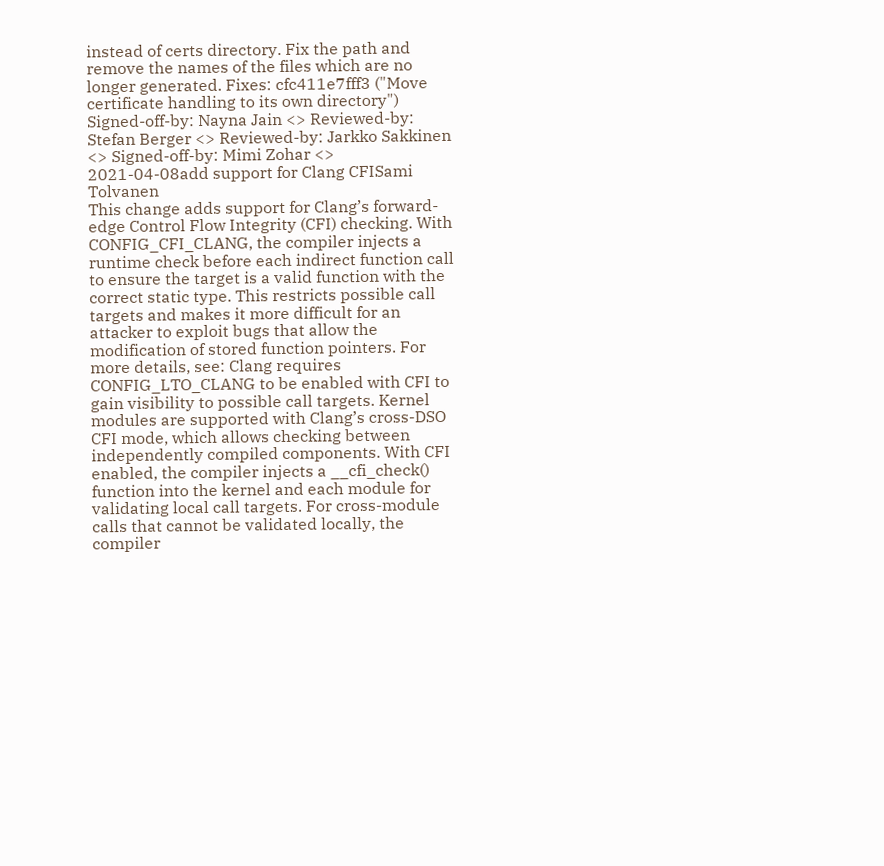instead of certs directory. Fix the path and remove the names of the files which are no longer generated. Fixes: cfc411e7fff3 ("Move certificate handling to its own directory") Signed-off-by: Nayna Jain <> Reviewed-by: Stefan Berger <> Reviewed-by: Jarkko Sakkinen <> Signed-off-by: Mimi Zohar <>
2021-04-08add support for Clang CFISami Tolvanen
This change adds support for Clang’s forward-edge Control Flow Integrity (CFI) checking. With CONFIG_CFI_CLANG, the compiler injects a runtime check before each indirect function call to ensure the target is a valid function with the correct static type. This restricts possible call targets and makes it more difficult for an attacker to exploit bugs that allow the modification of stored function pointers. For more details, see: Clang requires CONFIG_LTO_CLANG to be enabled with CFI to gain visibility to possible call targets. Kernel modules are supported with Clang’s cross-DSO CFI mode, which allows checking between independently compiled components. With CFI enabled, the compiler injects a __cfi_check() function into the kernel and each module for validating local call targets. For cross-module calls that cannot be validated locally, the compiler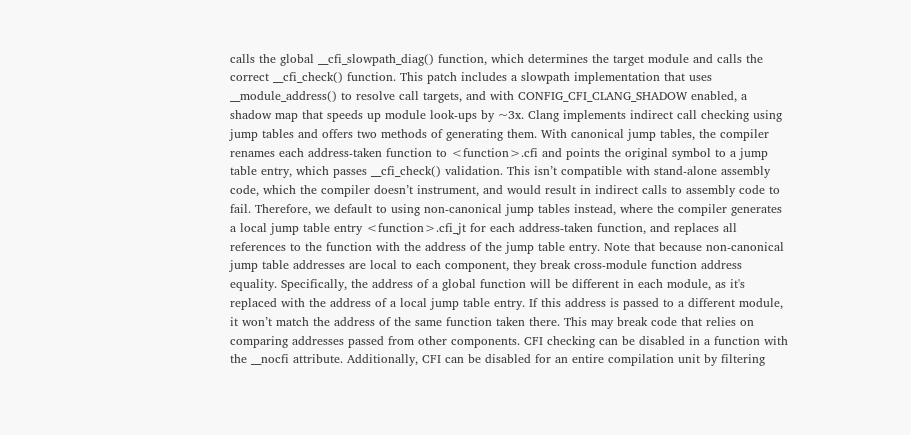calls the global __cfi_slowpath_diag() function, which determines the target module and calls the correct __cfi_check() function. This patch includes a slowpath implementation that uses __module_address() to resolve call targets, and with CONFIG_CFI_CLANG_SHADOW enabled, a shadow map that speeds up module look-ups by ~3x. Clang implements indirect call checking using jump tables and offers two methods of generating them. With canonical jump tables, the compiler renames each address-taken function to <function>.cfi and points the original symbol to a jump table entry, which passes __cfi_check() validation. This isn’t compatible with stand-alone assembly code, which the compiler doesn’t instrument, and would result in indirect calls to assembly code to fail. Therefore, we default to using non-canonical jump tables instead, where the compiler generates a local jump table entry <function>.cfi_jt for each address-taken function, and replaces all references to the function with the address of the jump table entry. Note that because non-canonical jump table addresses are local to each component, they break cross-module function address equality. Specifically, the address of a global function will be different in each module, as it's replaced with the address of a local jump table entry. If this address is passed to a different module, it won’t match the address of the same function taken there. This may break code that relies on comparing addresses passed from other components. CFI checking can be disabled in a function with the __nocfi attribute. Additionally, CFI can be disabled for an entire compilation unit by filtering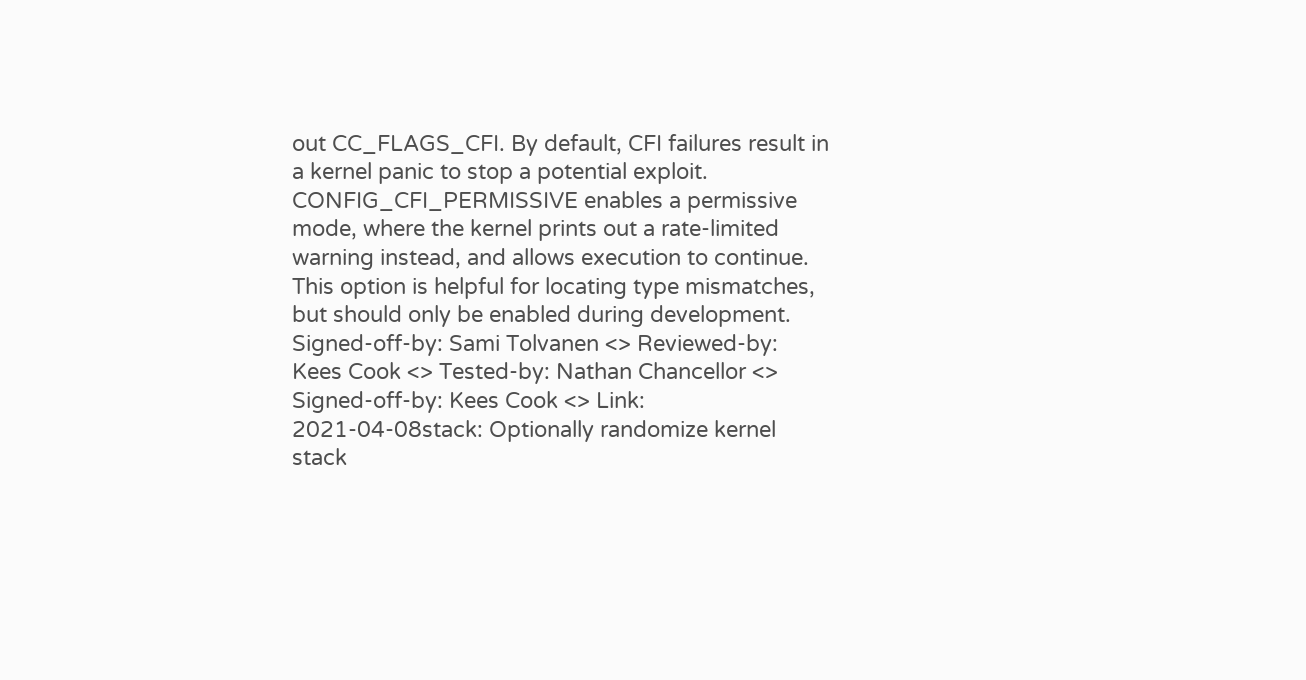out CC_FLAGS_CFI. By default, CFI failures result in a kernel panic to stop a potential exploit. CONFIG_CFI_PERMISSIVE enables a permissive mode, where the kernel prints out a rate-limited warning instead, and allows execution to continue. This option is helpful for locating type mismatches, but should only be enabled during development. Signed-off-by: Sami Tolvanen <> Reviewed-by: Kees Cook <> Tested-by: Nathan Chancellor <> Signed-off-by: Kees Cook <> Link:
2021-04-08stack: Optionally randomize kernel stack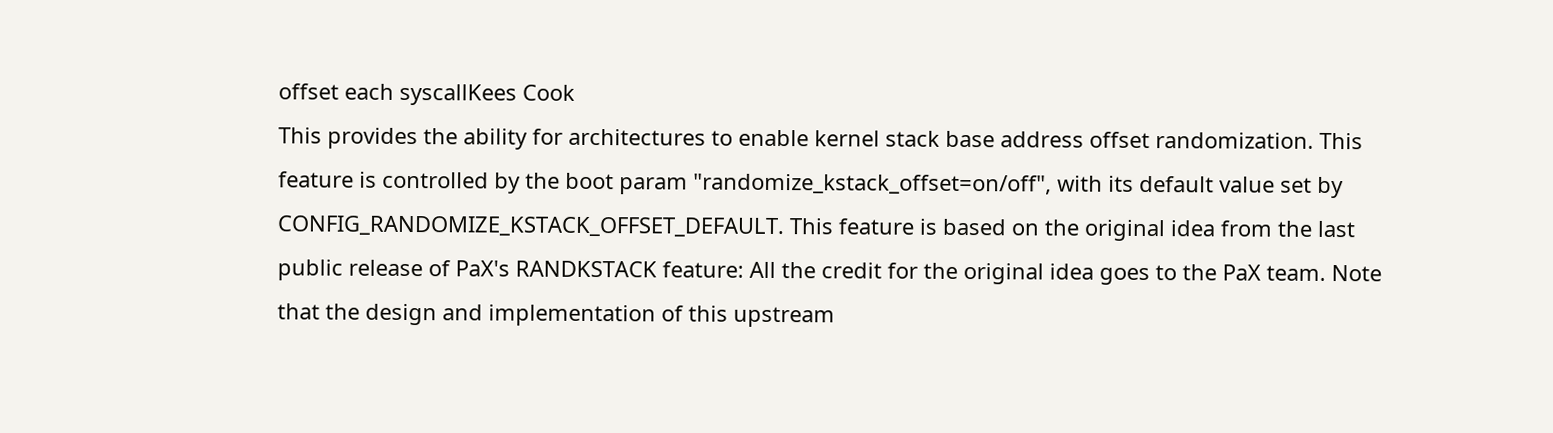offset each syscallKees Cook
This provides the ability for architectures to enable kernel stack base address offset randomization. This feature is controlled by the boot param "randomize_kstack_offset=on/off", with its default value set by CONFIG_RANDOMIZE_KSTACK_OFFSET_DEFAULT. This feature is based on the original idea from the last public release of PaX's RANDKSTACK feature: All the credit for the original idea goes to the PaX team. Note that the design and implementation of this upstream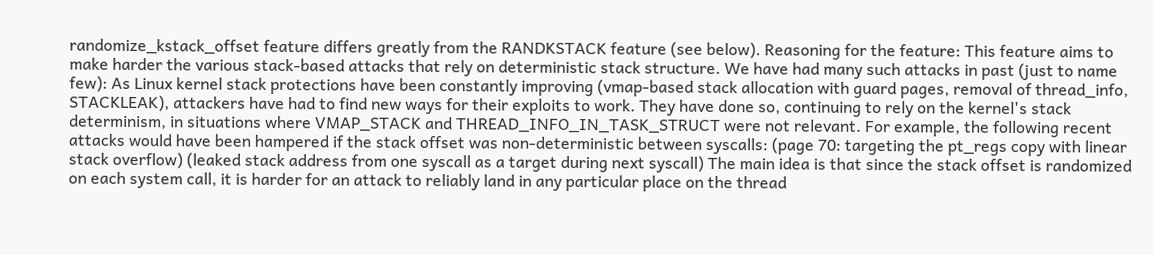randomize_kstack_offset feature differs greatly from the RANDKSTACK feature (see below). Reasoning for the feature: This feature aims to make harder the various stack-based attacks that rely on deterministic stack structure. We have had many such attacks in past (just to name few): As Linux kernel stack protections have been constantly improving (vmap-based stack allocation with guard pages, removal of thread_info, STACKLEAK), attackers have had to find new ways for their exploits to work. They have done so, continuing to rely on the kernel's stack determinism, in situations where VMAP_STACK and THREAD_INFO_IN_TASK_STRUCT were not relevant. For example, the following recent attacks would have been hampered if the stack offset was non-deterministic between syscalls: (page 70: targeting the pt_regs copy with linear stack overflow) (leaked stack address from one syscall as a target during next syscall) The main idea is that since the stack offset is randomized on each system call, it is harder for an attack to reliably land in any particular place on the thread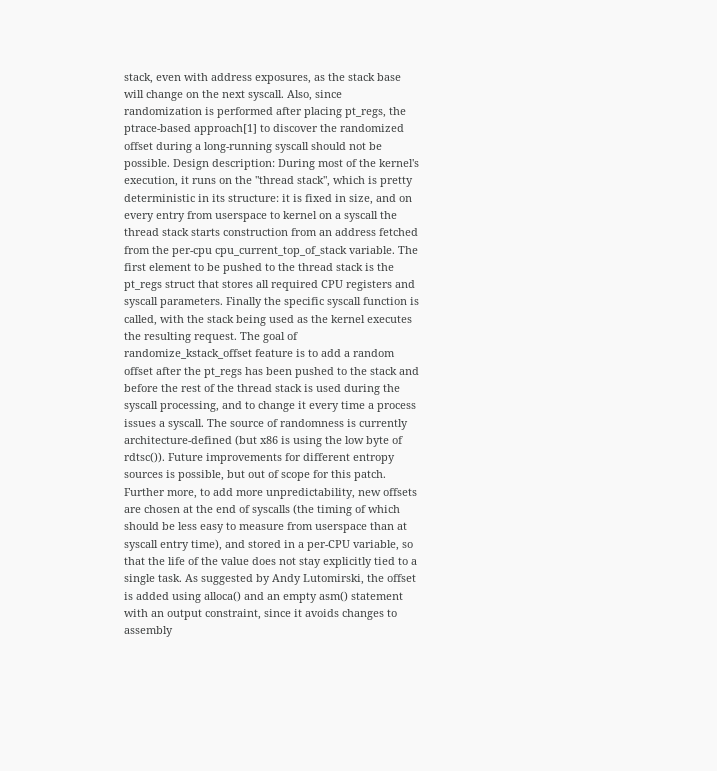stack, even with address exposures, as the stack base will change on the next syscall. Also, since randomization is performed after placing pt_regs, the ptrace-based approach[1] to discover the randomized offset during a long-running syscall should not be possible. Design description: During most of the kernel's execution, it runs on the "thread stack", which is pretty deterministic in its structure: it is fixed in size, and on every entry from userspace to kernel on a syscall the thread stack starts construction from an address fetched from the per-cpu cpu_current_top_of_stack variable. The first element to be pushed to the thread stack is the pt_regs struct that stores all required CPU registers and syscall parameters. Finally the specific syscall function is called, with the stack being used as the kernel executes the resulting request. The goal of randomize_kstack_offset feature is to add a random offset after the pt_regs has been pushed to the stack and before the rest of the thread stack is used during the syscall processing, and to change it every time a process issues a syscall. The source of randomness is currently architecture-defined (but x86 is using the low byte of rdtsc()). Future improvements for different entropy sources is possible, but out of scope for this patch. Further more, to add more unpredictability, new offsets are chosen at the end of syscalls (the timing of which should be less easy to measure from userspace than at syscall entry time), and stored in a per-CPU variable, so that the life of the value does not stay explicitly tied to a single task. As suggested by Andy Lutomirski, the offset is added using alloca() and an empty asm() statement with an output constraint, since it avoids changes to assembly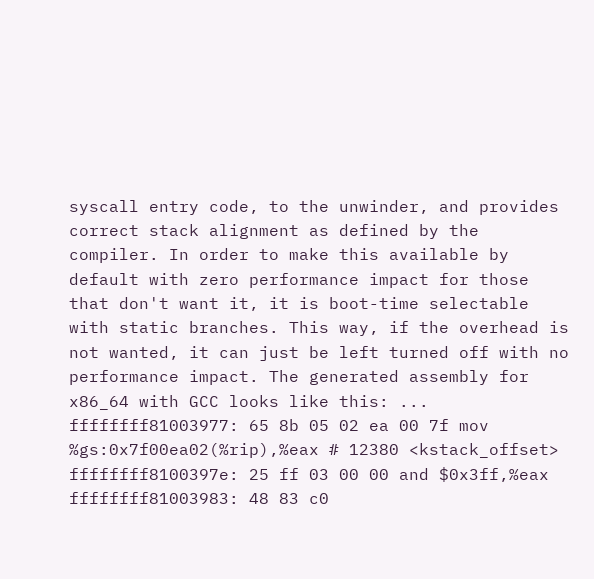syscall entry code, to the unwinder, and provides correct stack alignment as defined by the compiler. In order to make this available by default with zero performance impact for those that don't want it, it is boot-time selectable with static branches. This way, if the overhead is not wanted, it can just be left turned off with no performance impact. The generated assembly for x86_64 with GCC looks like this: ... ffffffff81003977: 65 8b 05 02 ea 00 7f mov %gs:0x7f00ea02(%rip),%eax # 12380 <kstack_offset> ffffffff8100397e: 25 ff 03 00 00 and $0x3ff,%eax ffffffff81003983: 48 83 c0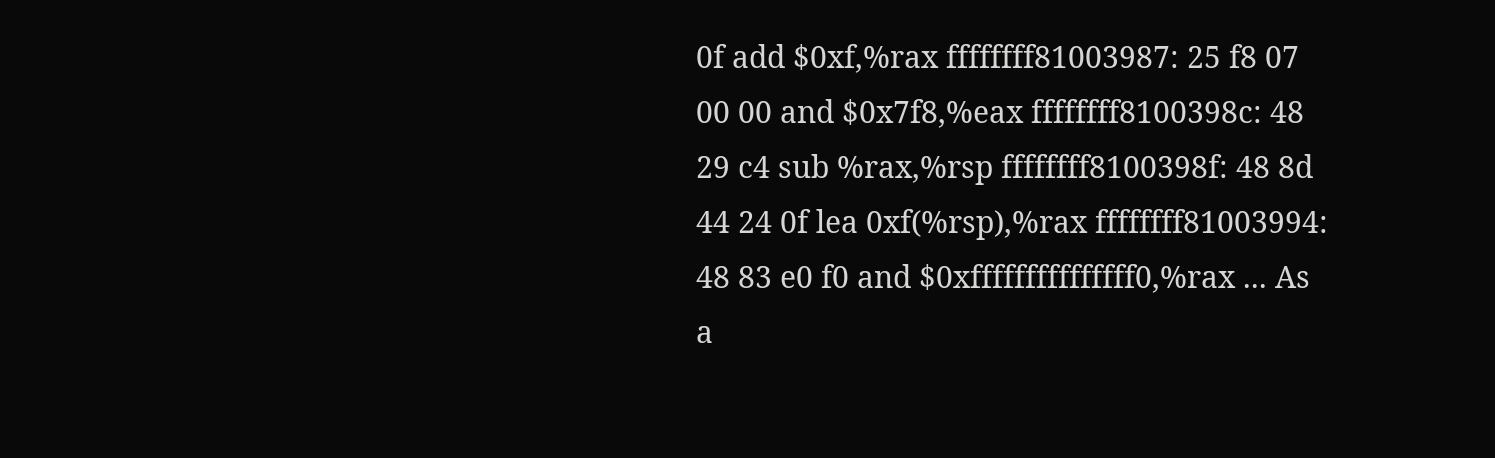0f add $0xf,%rax ffffffff81003987: 25 f8 07 00 00 and $0x7f8,%eax ffffffff8100398c: 48 29 c4 sub %rax,%rsp ffffffff8100398f: 48 8d 44 24 0f lea 0xf(%rsp),%rax ffffffff81003994: 48 83 e0 f0 and $0xfffffffffffffff0,%rax ... As a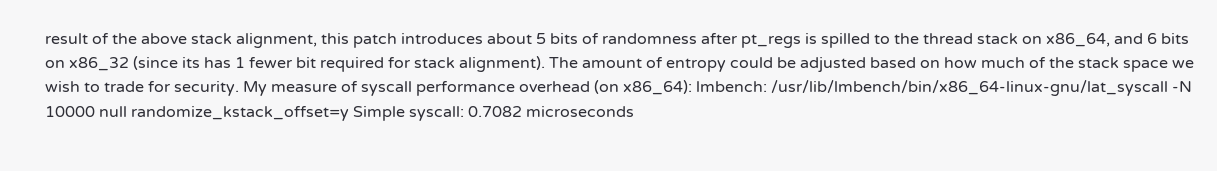result of the above stack alignment, this patch introduces about 5 bits of randomness after pt_regs is spilled to the thread stack on x86_64, and 6 bits on x86_32 (since its has 1 fewer bit required for stack alignment). The amount of entropy could be adjusted based on how much of the stack space we wish to trade for security. My measure of syscall performance overhead (on x86_64): lmbench: /usr/lib/lmbench/bin/x86_64-linux-gnu/lat_syscall -N 10000 null randomize_kstack_offset=y Simple syscall: 0.7082 microseconds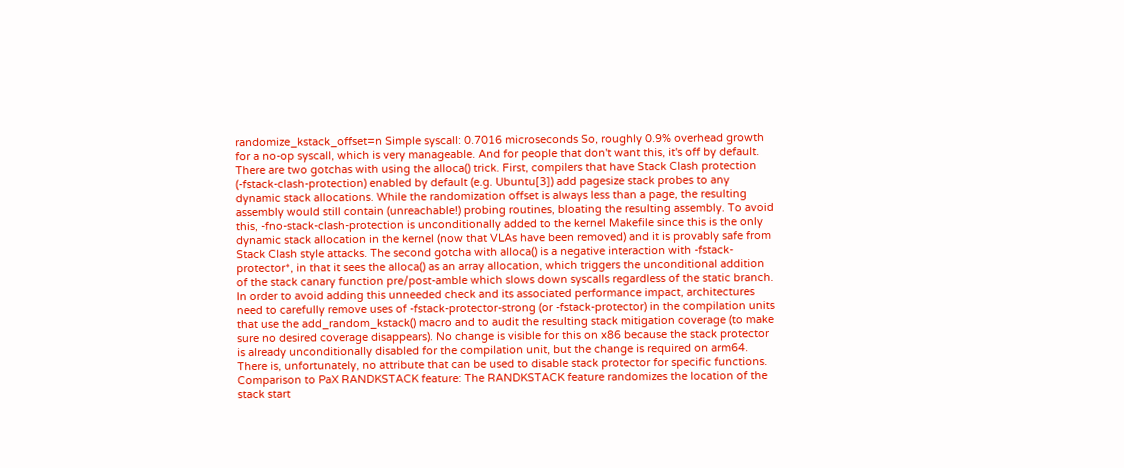randomize_kstack_offset=n Simple syscall: 0.7016 microseconds So, roughly 0.9% overhead growth for a no-op syscall, which is very manageable. And for people that don't want this, it's off by default. There are two gotchas with using the alloca() trick. First, compilers that have Stack Clash protection (-fstack-clash-protection) enabled by default (e.g. Ubuntu[3]) add pagesize stack probes to any dynamic stack allocations. While the randomization offset is always less than a page, the resulting assembly would still contain (unreachable!) probing routines, bloating the resulting assembly. To avoid this, -fno-stack-clash-protection is unconditionally added to the kernel Makefile since this is the only dynamic stack allocation in the kernel (now that VLAs have been removed) and it is provably safe from Stack Clash style attacks. The second gotcha with alloca() is a negative interaction with -fstack-protector*, in that it sees the alloca() as an array allocation, which triggers the unconditional addition of the stack canary function pre/post-amble which slows down syscalls regardless of the static branch. In order to avoid adding this unneeded check and its associated performance impact, architectures need to carefully remove uses of -fstack-protector-strong (or -fstack-protector) in the compilation units that use the add_random_kstack() macro and to audit the resulting stack mitigation coverage (to make sure no desired coverage disappears). No change is visible for this on x86 because the stack protector is already unconditionally disabled for the compilation unit, but the change is required on arm64. There is, unfortunately, no attribute that can be used to disable stack protector for specific functions. Comparison to PaX RANDKSTACK feature: The RANDKSTACK feature randomizes the location of the stack start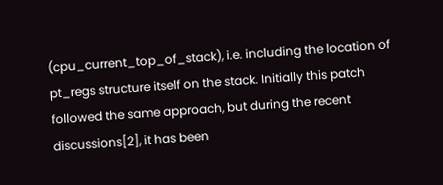(cpu_current_top_of_stack), i.e. including the location of pt_regs structure itself on the stack. Initially this patch followed the same approach, but during the recent discussions[2], it has been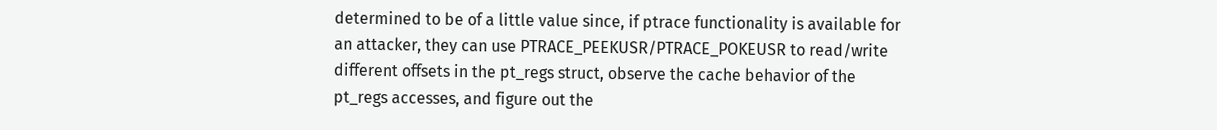determined to be of a little value since, if ptrace functionality is available for an attacker, they can use PTRACE_PEEKUSR/PTRACE_POKEUSR to read/write different offsets in the pt_regs struct, observe the cache behavior of the pt_regs accesses, and figure out the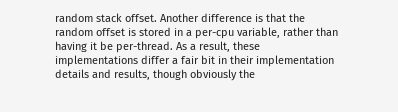random stack offset. Another difference is that the random offset is stored in a per-cpu variable, rather than having it be per-thread. As a result, these implementations differ a fair bit in their implementation details and results, though obviously the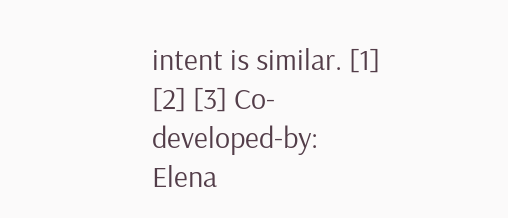intent is similar. [1] [2] [3] Co-developed-by: Elena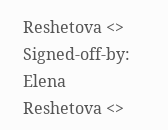Reshetova <> Signed-off-by: Elena Reshetova <>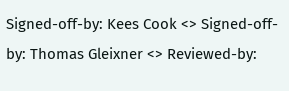Signed-off-by: Kees Cook <> Signed-off-by: Thomas Gleixner <> Reviewed-by: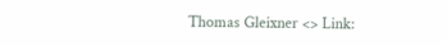Thomas Gleixner <> Link: